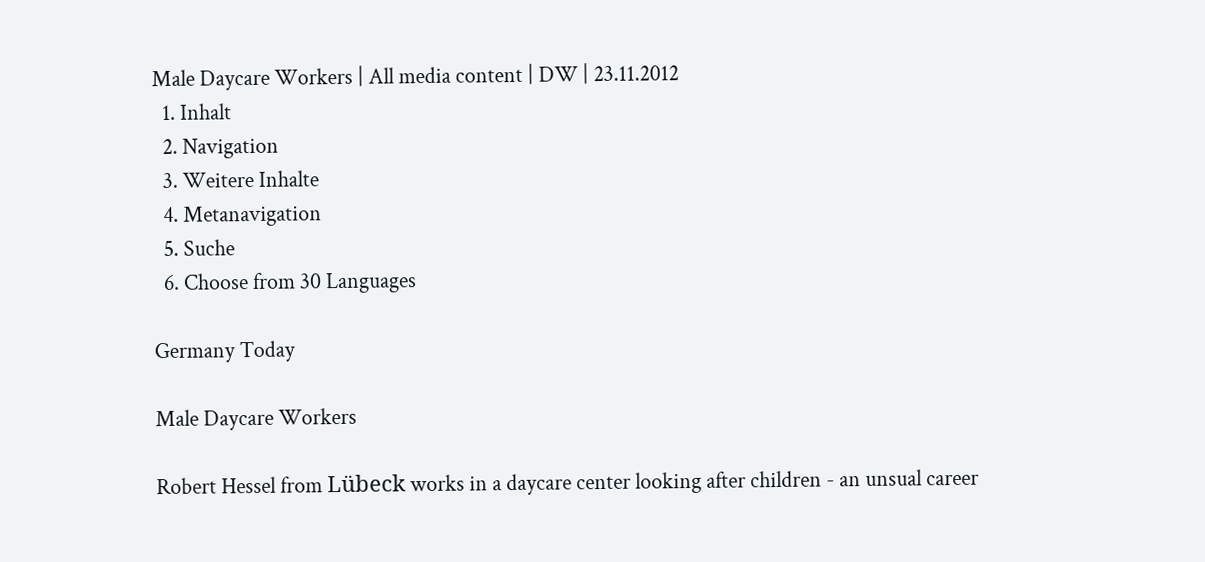Male Daycare Workers | All media content | DW | 23.11.2012
  1. Inhalt
  2. Navigation
  3. Weitere Inhalte
  4. Metanavigation
  5. Suche
  6. Choose from 30 Languages

Germany Today

Male Daycare Workers

Robert Hessel from Lübeck works in a daycare center looking after children - an unsual career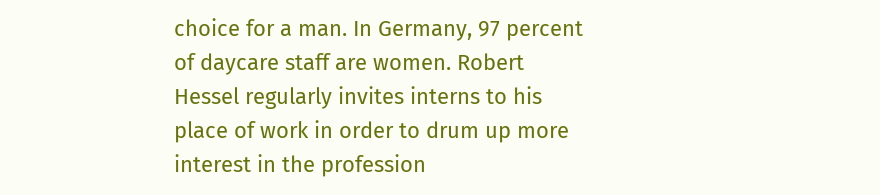choice for a man. In Germany, 97 percent of daycare staff are women. Robert Hessel regularly invites interns to his place of work in order to drum up more interest in the profession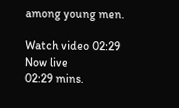among young men.

Watch video 02:29
Now live
02:29 mins.